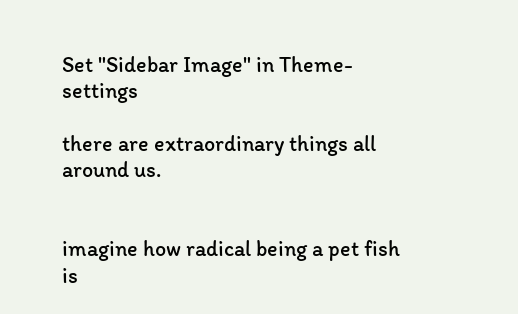Set "Sidebar Image" in Theme-settings

there are extraordinary things all around us.


imagine how radical being a pet fish is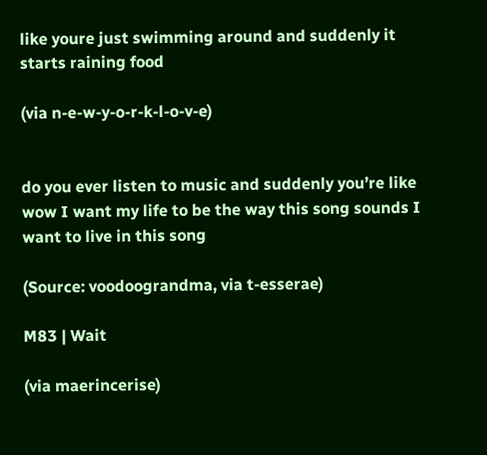like youre just swimming around and suddenly it starts raining food

(via n-e-w-y-o-r-k-l-o-v-e)


do you ever listen to music and suddenly you’re like wow I want my life to be the way this song sounds I want to live in this song

(Source: voodoograndma, via t-esserae)

M83 | Wait

(via maerincerise)